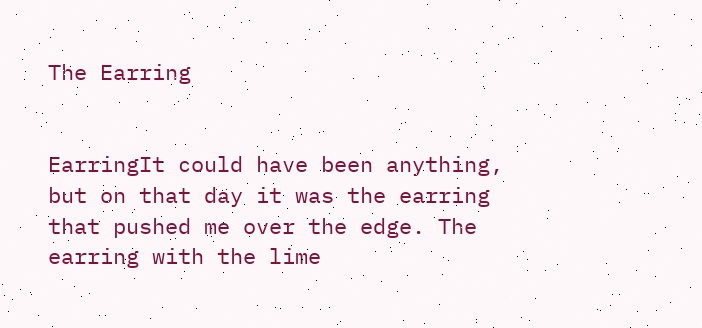The Earring


EarringIt could have been anything, but on that day it was the earring that pushed me over the edge. The earring with the lime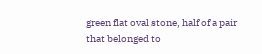green flat oval stone, half of a pair that belonged to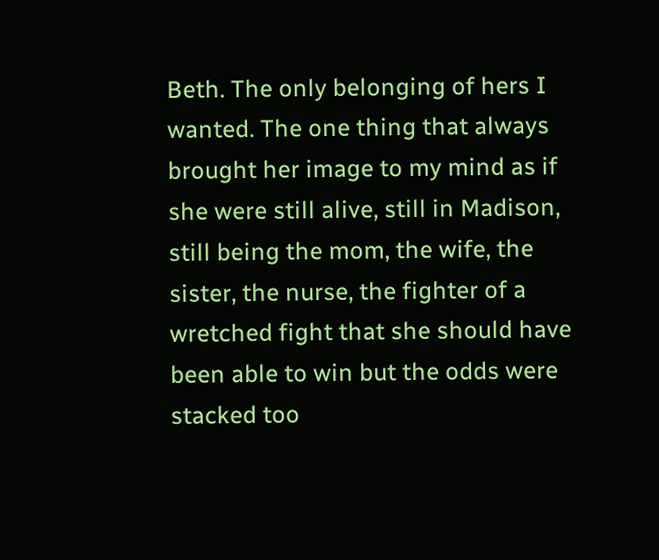Beth. The only belonging of hers I wanted. The one thing that always brought her image to my mind as if she were still alive, still in Madison, still being the mom, the wife, the sister, the nurse, the fighter of a wretched fight that she should have been able to win but the odds were stacked too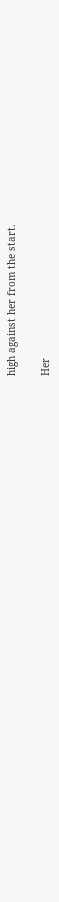high against her from the start.

Her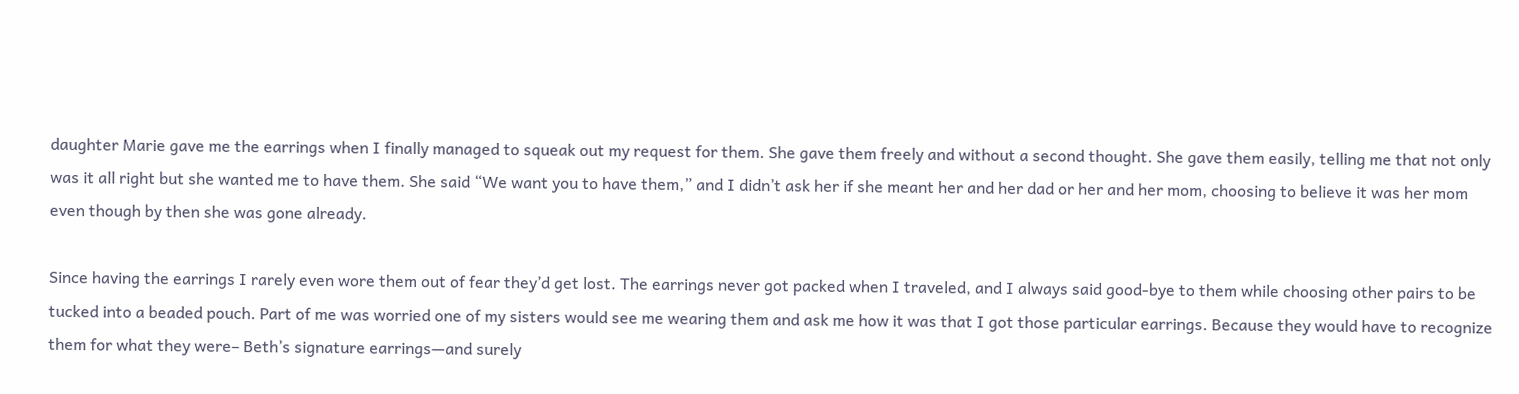daughter Marie gave me the earrings when I finally managed to squeak out my request for them. She gave them freely and without a second thought. She gave them easily, telling me that not only was it all right but she wanted me to have them. She said “We want you to have them,” and I didn’t ask her if she meant her and her dad or her and her mom, choosing to believe it was her mom even though by then she was gone already.

Since having the earrings I rarely even wore them out of fear they’d get lost. The earrings never got packed when I traveled, and I always said good-bye to them while choosing other pairs to be tucked into a beaded pouch. Part of me was worried one of my sisters would see me wearing them and ask me how it was that I got those particular earrings. Because they would have to recognize them for what they were– Beth’s signature earrings—and surely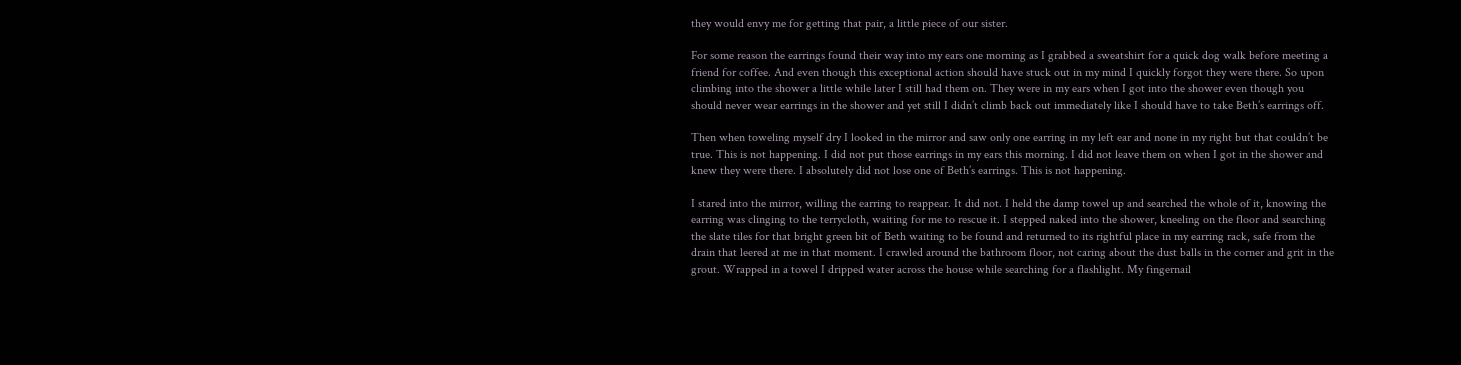they would envy me for getting that pair, a little piece of our sister.

For some reason the earrings found their way into my ears one morning as I grabbed a sweatshirt for a quick dog walk before meeting a friend for coffee. And even though this exceptional action should have stuck out in my mind I quickly forgot they were there. So upon climbing into the shower a little while later I still had them on. They were in my ears when I got into the shower even though you should never wear earrings in the shower and yet still I didn’t climb back out immediately like I should have to take Beth’s earrings off.

Then when toweling myself dry I looked in the mirror and saw only one earring in my left ear and none in my right but that couldn’t be true. This is not happening. I did not put those earrings in my ears this morning. I did not leave them on when I got in the shower and knew they were there. I absolutely did not lose one of Beth’s earrings. This is not happening.

I stared into the mirror, willing the earring to reappear. It did not. I held the damp towel up and searched the whole of it, knowing the earring was clinging to the terrycloth, waiting for me to rescue it. I stepped naked into the shower, kneeling on the floor and searching the slate tiles for that bright green bit of Beth waiting to be found and returned to its rightful place in my earring rack, safe from the drain that leered at me in that moment. I crawled around the bathroom floor, not caring about the dust balls in the corner and grit in the grout. Wrapped in a towel I dripped water across the house while searching for a flashlight. My fingernail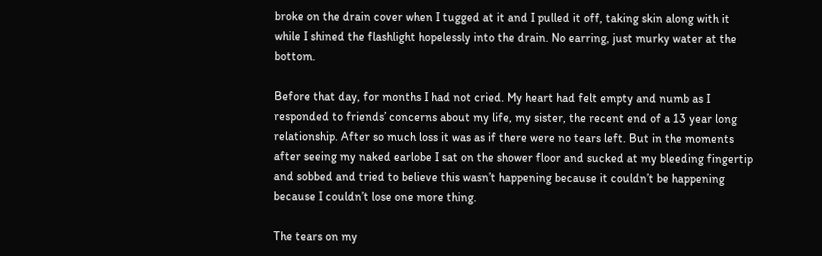broke on the drain cover when I tugged at it and I pulled it off, taking skin along with it while I shined the flashlight hopelessly into the drain. No earring, just murky water at the bottom.

Before that day, for months I had not cried. My heart had felt empty and numb as I responded to friends’ concerns about my life, my sister, the recent end of a 13 year long relationship. After so much loss it was as if there were no tears left. But in the moments after seeing my naked earlobe I sat on the shower floor and sucked at my bleeding fingertip and sobbed and tried to believe this wasn’t happening because it couldn’t be happening because I couldn’t lose one more thing.

The tears on my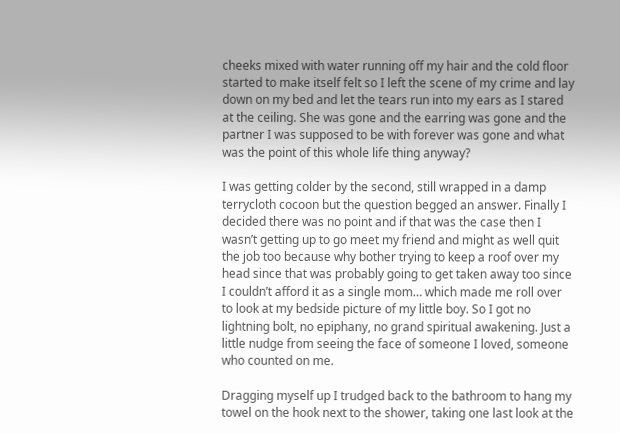cheeks mixed with water running off my hair and the cold floor started to make itself felt so I left the scene of my crime and lay down on my bed and let the tears run into my ears as I stared at the ceiling. She was gone and the earring was gone and the partner I was supposed to be with forever was gone and what was the point of this whole life thing anyway?

I was getting colder by the second, still wrapped in a damp terrycloth cocoon but the question begged an answer. Finally I decided there was no point and if that was the case then I wasn’t getting up to go meet my friend and might as well quit the job too because why bother trying to keep a roof over my head since that was probably going to get taken away too since I couldn’t afford it as a single mom… which made me roll over to look at my bedside picture of my little boy. So I got no lightning bolt, no epiphany, no grand spiritual awakening. Just a little nudge from seeing the face of someone I loved, someone who counted on me.

Dragging myself up I trudged back to the bathroom to hang my towel on the hook next to the shower, taking one last look at the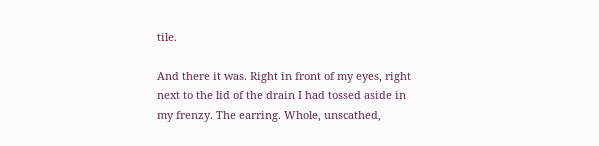tile.

And there it was. Right in front of my eyes, right next to the lid of the drain I had tossed aside in my frenzy. The earring. Whole, unscathed,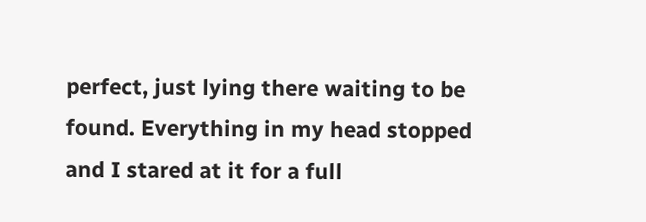perfect, just lying there waiting to be found. Everything in my head stopped and I stared at it for a full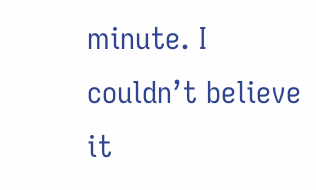minute. I couldn’t believe it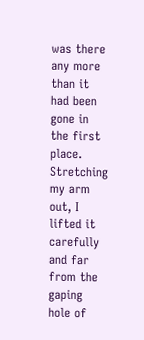was there any more than it had been gone in the first place. Stretching my arm out, I lifted it carefully and far from the gaping hole of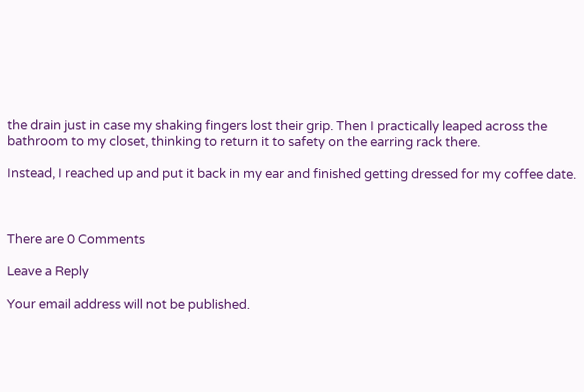the drain just in case my shaking fingers lost their grip. Then I practically leaped across the bathroom to my closet, thinking to return it to safety on the earring rack there.

Instead, I reached up and put it back in my ear and finished getting dressed for my coffee date.



There are 0 Comments

Leave a Reply

Your email address will not be published.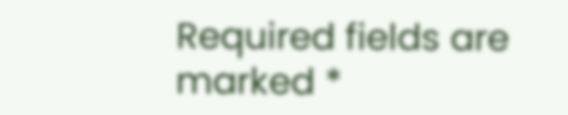Required fields are marked *